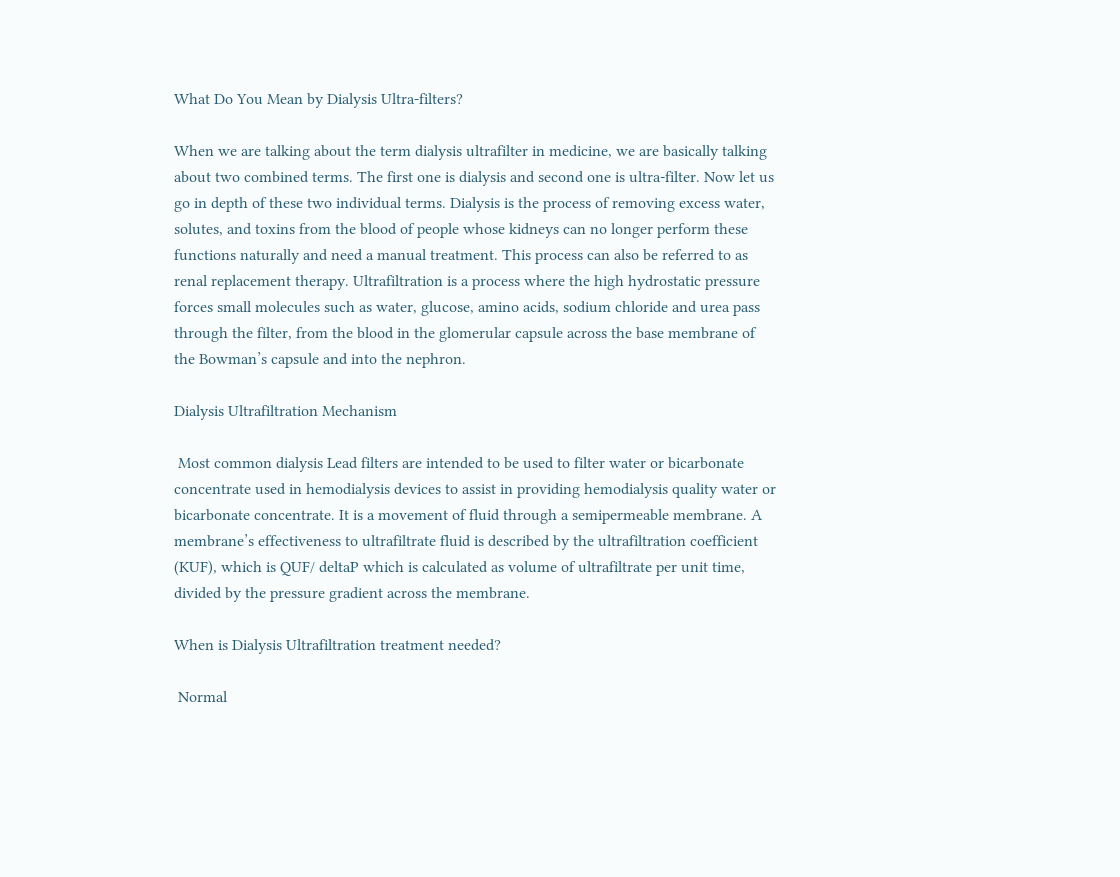What Do You Mean by Dialysis Ultra-filters?

When we are talking about the term dialysis ultrafilter in medicine, we are basically talking about two combined terms. The first one is dialysis and second one is ultra-filter. Now let us go in depth of these two individual terms. Dialysis is the process of removing excess water, solutes, and toxins from the blood of people whose kidneys can no longer perform these functions naturally and need a manual treatment. This process can also be referred to as renal replacement therapy. Ultrafiltration is a process where the high hydrostatic pressure forces small molecules such as water, glucose, amino acids, sodium chloride and urea pass through the filter, from the blood in the glomerular capsule across the base membrane of the Bowman’s capsule and into the nephron.

Dialysis Ultrafiltration Mechanism

 Most common dialysis Lead filters are intended to be used to filter water or bicarbonate concentrate used in hemodialysis devices to assist in providing hemodialysis quality water or bicarbonate concentrate. It is a movement of fluid through a semipermeable membrane. A membrane’s effectiveness to ultrafiltrate fluid is described by the ultrafiltration coefficient (KUF), which is QUF/ deltaP which is calculated as volume of ultrafiltrate per unit time, divided by the pressure gradient across the membrane.

When is Dialysis Ultrafiltration treatment needed?

 Normal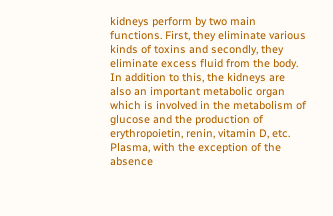kidneys perform by two main functions. First, they eliminate various kinds of toxins and secondly, they eliminate excess fluid from the body. In addition to this, the kidneys are also an important metabolic organ which is involved in the metabolism of glucose and the production of erythropoietin, renin, vitamin D, etc. Plasma, with the exception of the absence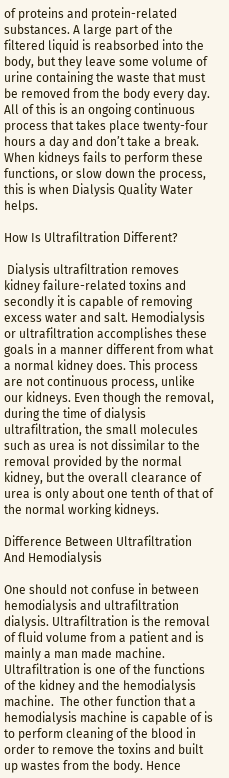of proteins and protein-related substances. A large part of the filtered liquid is reabsorbed into the body, but they leave some volume of urine containing the waste that must be removed from the body every day. All of this is an ongoing continuous process that takes place twenty-four hours a day and don’t take a break. When kidneys fails to perform these functions, or slow down the process, this is when Dialysis Quality Water helps.

How Is Ultrafiltration Different?

 Dialysis ultrafiltration removes kidney failure-related toxins and secondly it is capable of removing excess water and salt. Hemodialysis or ultrafiltration accomplishes these goals in a manner different from what a normal kidney does. This process are not continuous process, unlike our kidneys. Even though the removal, during the time of dialysis ultrafiltration, the small molecules such as urea is not dissimilar to the removal provided by the normal kidney, but the overall clearance of urea is only about one tenth of that of the normal working kidneys.

Difference Between Ultrafiltration And Hemodialysis

One should not confuse in between hemodialysis and ultrafiltration dialysis. Ultrafiltration is the removal of fluid volume from a patient and is mainly a man made machine.  Ultrafiltration is one of the functions of the kidney and the hemodialysis machine.  The other function that a hemodialysis machine is capable of is to perform cleaning of the blood in order to remove the toxins and built up wastes from the body. Hence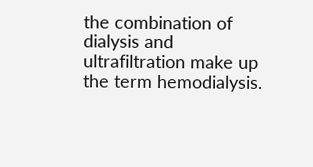the combination of dialysis and ultrafiltration make up the term hemodialysis.